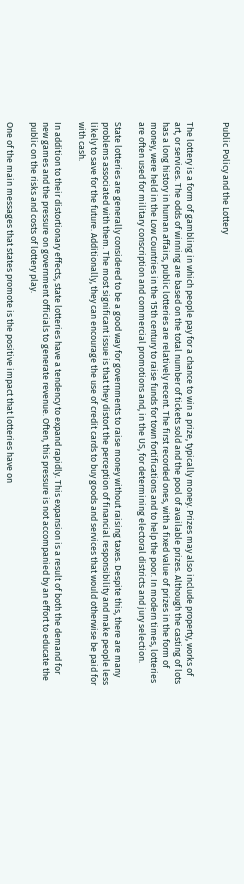Public Policy and the Lottery


The lottery is a form of gambling in which people pay for a chance to win a prize, typically money. Prizes may also include property, works of art, or services. The odds of winning are based on the total number of tickets sold and the pool of available prizes. Although the casting of lots has a long history in human affairs, public lotteries are relatively recent. The first recorded ones, with a fixed value of prizes in the form of money, were held in the Low Countries in the 15th century to raise funds for town fortifications and to help the poor. In modern times, lotteries are often used for military conscription and commercial promotions and, in the US, for determining electoral districts and jury selection.

State lotteries are generally considered to be a good way for governments to raise money without raising taxes. Despite this, there are many problems associated with them. The most significant issue is that they distort the perception of financial responsibility and make people less likely to save for the future. Additionally, they can encourage the use of credit cards to buy goods and services that would otherwise be paid for with cash.

In addition to their distortionary effects, state lotteries have a tendency to expand rapidly. This expansion is a result of both the demand for new games and the pressure on government officials to generate revenue. Often, this pressure is not accompanied by an effort to educate the public on the risks and costs of lottery play.

One of the main messages that states promote is the positive impact that lotteries have on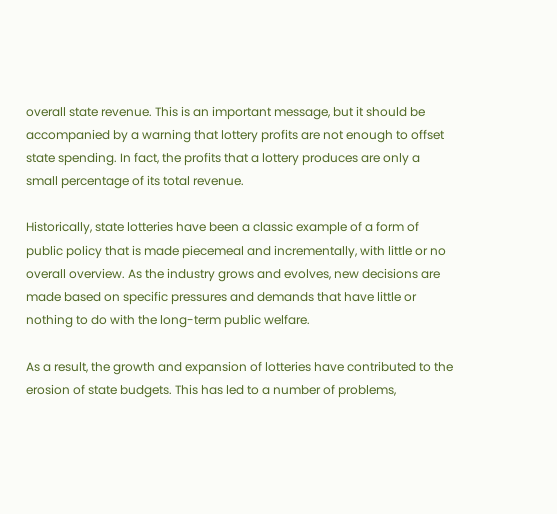overall state revenue. This is an important message, but it should be accompanied by a warning that lottery profits are not enough to offset state spending. In fact, the profits that a lottery produces are only a small percentage of its total revenue.

Historically, state lotteries have been a classic example of a form of public policy that is made piecemeal and incrementally, with little or no overall overview. As the industry grows and evolves, new decisions are made based on specific pressures and demands that have little or nothing to do with the long-term public welfare.

As a result, the growth and expansion of lotteries have contributed to the erosion of state budgets. This has led to a number of problems,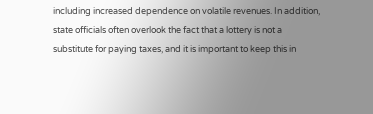including increased dependence on volatile revenues. In addition, state officials often overlook the fact that a lottery is not a substitute for paying taxes, and it is important to keep this in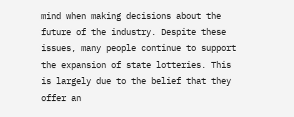mind when making decisions about the future of the industry. Despite these issues, many people continue to support the expansion of state lotteries. This is largely due to the belief that they offer an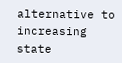alternative to increasing state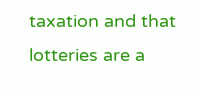taxation and that lotteries are a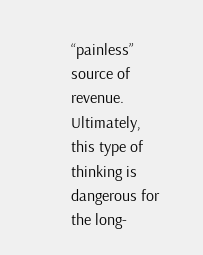“painless” source of revenue. Ultimately, this type of thinking is dangerous for the long-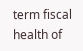term fiscal health of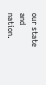our state and nation.